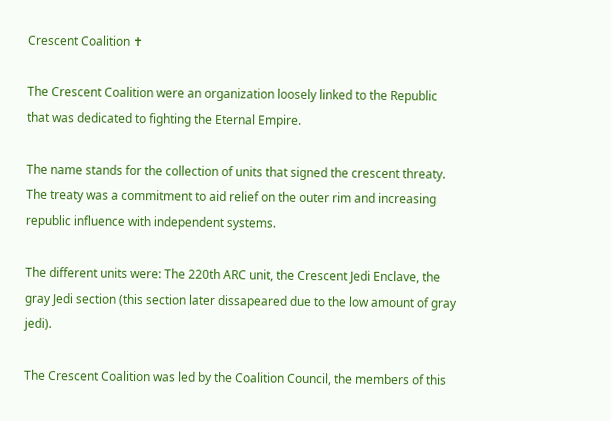Crescent Coalition ✝

The Crescent Coalition were an organization loosely linked to the Republic that was dedicated to fighting the Eternal Empire.

The name stands for the collection of units that signed the crescent threaty. The treaty was a commitment to aid relief on the outer rim and increasing republic influence with independent systems.

The different units were: The 220th ARC unit, the Crescent Jedi Enclave, the gray Jedi section (this section later dissapeared due to the low amount of gray jedi).

The Crescent Coalition was led by the Coalition Council, the members of this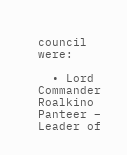council were:

  • Lord Commander Roalkino Panteer – Leader of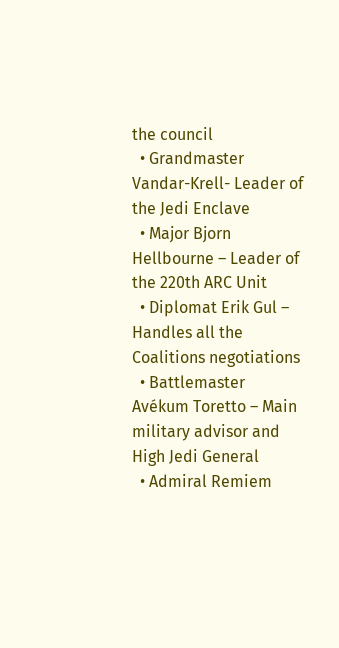the council
  • Grandmaster Vandar-Krell- Leader of the Jedi Enclave
  • Major Bjorn Hellbourne – Leader of the 220th ARC Unit
  • Diplomat Erik Gul – Handles all the Coalitions negotiations
  • Battlemaster Avékum Toretto – Main military advisor and High Jedi General
  • Admiral Remiem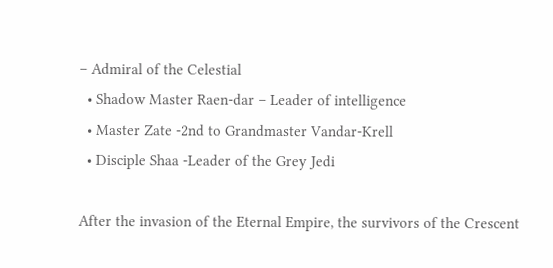– Admiral of the Celestial
  • Shadow Master Raen-dar – Leader of intelligence
  • Master Zate -2nd to Grandmaster Vandar-Krell
  • Disciple Shaa -Leader of the Grey Jedi

After the invasion of the Eternal Empire, the survivors of the Crescent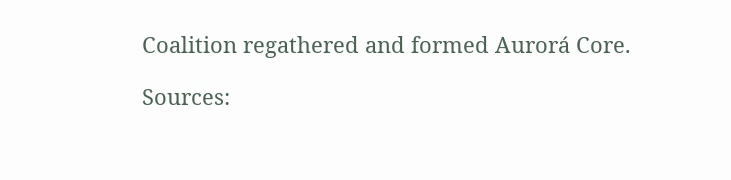Coalition regathered and formed Aurorá Core.

Sources: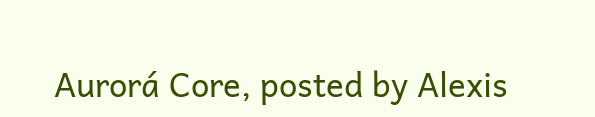Aurorá Core, posted by Alexis